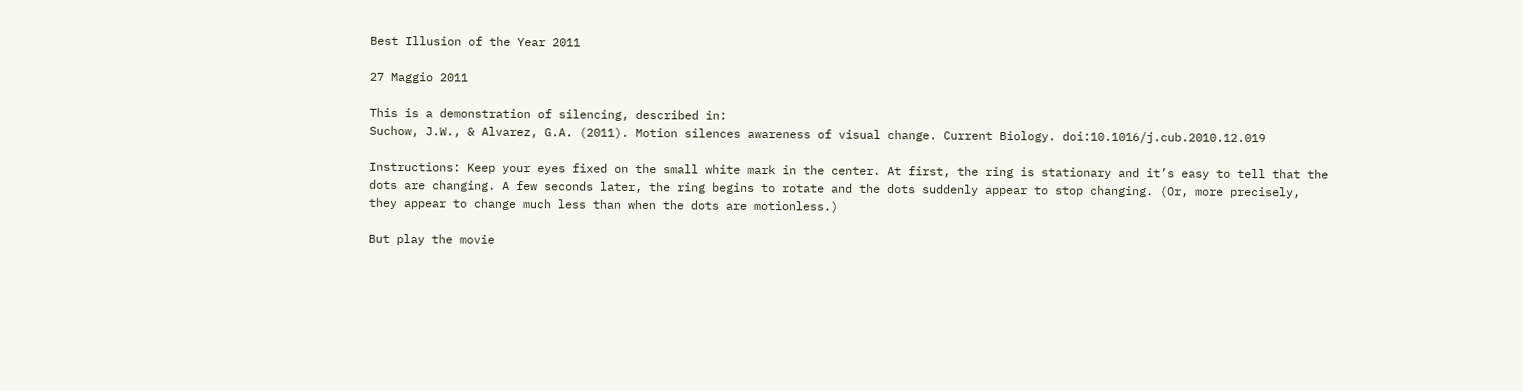Best Illusion of the Year 2011

27 Maggio 2011

This is a demonstration of silencing, described in:
Suchow, J.W., & Alvarez, G.A. (2011). Motion silences awareness of visual change. Current Biology. doi:10.1016/j.cub.2010.12.019

Instructions: Keep your eyes fixed on the small white mark in the center. At first, the ring is stationary and it’s easy to tell that the dots are changing. A few seconds later, the ring begins to rotate and the dots suddenly appear to stop changing. (Or, more precisely, they appear to change much less than when the dots are motionless.)

But play the movie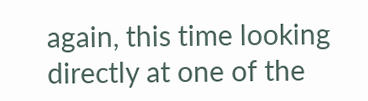again, this time looking directly at one of the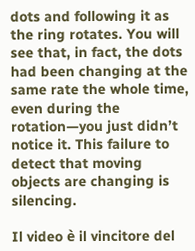dots and following it as the ring rotates. You will see that, in fact, the dots had been changing at the same rate the whole time, even during the rotation—you just didn’t notice it. This failure to detect that moving objects are changing is silencing.

Il video è il vincitore del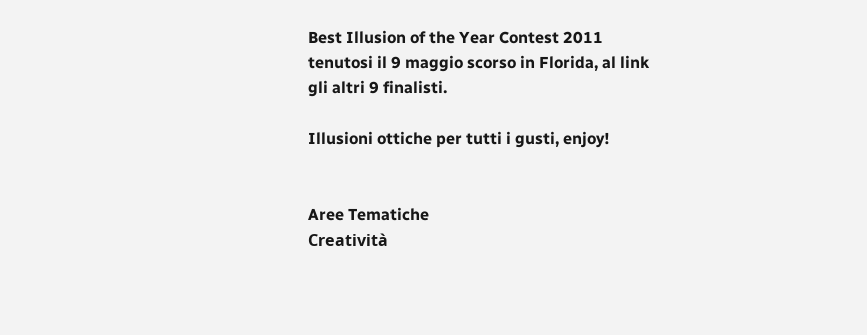Best Illusion of the Year Contest 2011 tenutosi il 9 maggio scorso in Florida, al link gli altri 9 finalisti.

Illusioni ottiche per tutti i gusti, enjoy!


Aree Tematiche
Creatività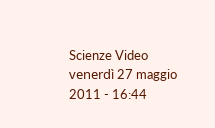Scienze Video
venerdì 27 maggio 2011 - 16:44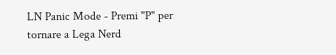LN Panic Mode - Premi "P" per tornare a Lega Nerd